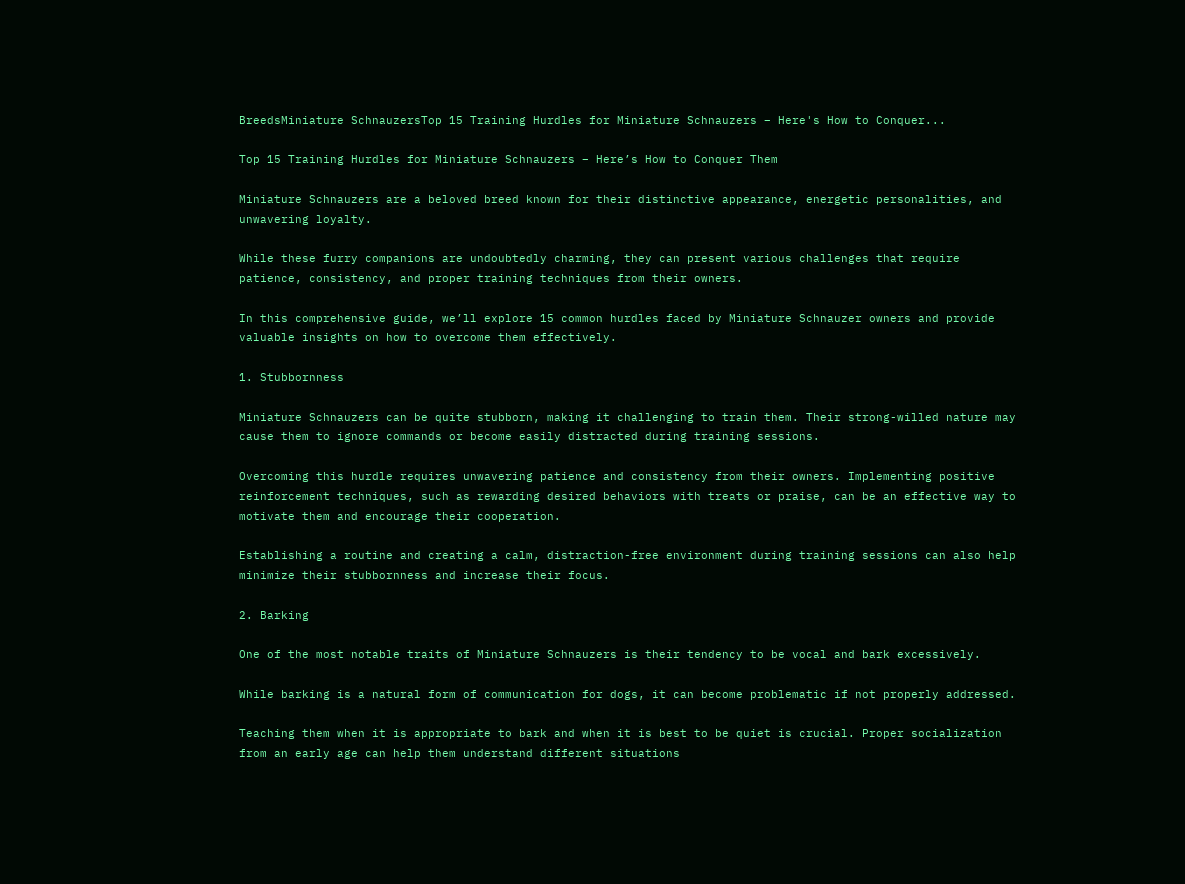BreedsMiniature SchnauzersTop 15 Training Hurdles for Miniature Schnauzers – Here's How to Conquer...

Top 15 Training Hurdles for Miniature Schnauzers – Here’s How to Conquer Them

Miniature Schnauzers are a beloved breed known for their distinctive appearance, energetic personalities, and unwavering loyalty.

While these furry companions are undoubtedly charming, they can present various challenges that require patience, consistency, and proper training techniques from their owners.

In this comprehensive guide, we’ll explore 15 common hurdles faced by Miniature Schnauzer owners and provide valuable insights on how to overcome them effectively.

1. Stubbornness

Miniature Schnauzers can be quite stubborn, making it challenging to train them. Their strong-willed nature may cause them to ignore commands or become easily distracted during training sessions.

Overcoming this hurdle requires unwavering patience and consistency from their owners. Implementing positive reinforcement techniques, such as rewarding desired behaviors with treats or praise, can be an effective way to motivate them and encourage their cooperation.

Establishing a routine and creating a calm, distraction-free environment during training sessions can also help minimize their stubbornness and increase their focus.

2. Barking

One of the most notable traits of Miniature Schnauzers is their tendency to be vocal and bark excessively.

While barking is a natural form of communication for dogs, it can become problematic if not properly addressed.

Teaching them when it is appropriate to bark and when it is best to be quiet is crucial. Proper socialization from an early age can help them understand different situations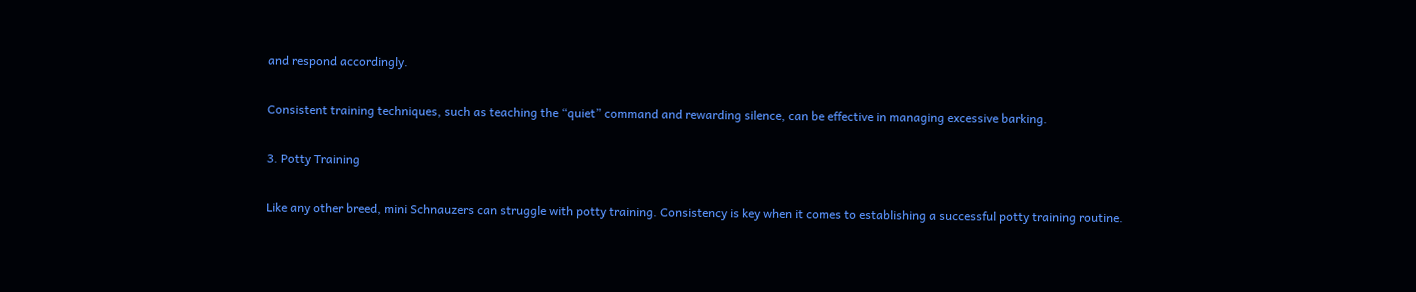and respond accordingly.

Consistent training techniques, such as teaching the “quiet” command and rewarding silence, can be effective in managing excessive barking.

3. Potty Training

Like any other breed, mini Schnauzers can struggle with potty training. Consistency is key when it comes to establishing a successful potty training routine.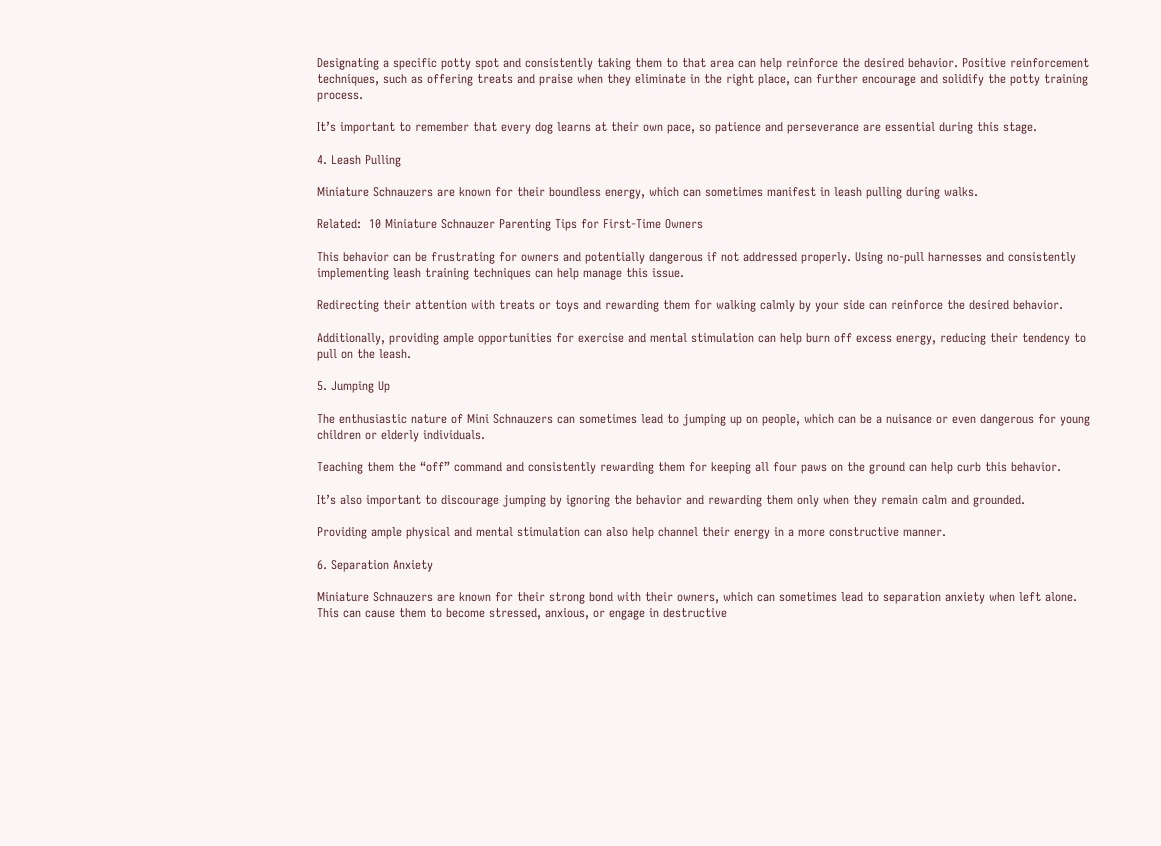Designating a specific potty spot and consistently taking them to that area can help reinforce the desired behavior. Positive reinforcement techniques, such as offering treats and praise when they eliminate in the right place, can further encourage and solidify the potty training process.

It’s important to remember that every dog learns at their own pace, so patience and perseverance are essential during this stage.

4. Leash Pulling

Miniature Schnauzers are known for their boundless energy, which can sometimes manifest in leash pulling during walks.

Related:  10 Miniature Schnauzer Parenting Tips for First-Time Owners

This behavior can be frustrating for owners and potentially dangerous if not addressed properly. Using no-pull harnesses and consistently implementing leash training techniques can help manage this issue.

Redirecting their attention with treats or toys and rewarding them for walking calmly by your side can reinforce the desired behavior.

Additionally, providing ample opportunities for exercise and mental stimulation can help burn off excess energy, reducing their tendency to pull on the leash.

5. Jumping Up

The enthusiastic nature of Mini Schnauzers can sometimes lead to jumping up on people, which can be a nuisance or even dangerous for young children or elderly individuals.

Teaching them the “off” command and consistently rewarding them for keeping all four paws on the ground can help curb this behavior.

It’s also important to discourage jumping by ignoring the behavior and rewarding them only when they remain calm and grounded.

Providing ample physical and mental stimulation can also help channel their energy in a more constructive manner.

6. Separation Anxiety

Miniature Schnauzers are known for their strong bond with their owners, which can sometimes lead to separation anxiety when left alone. This can cause them to become stressed, anxious, or engage in destructive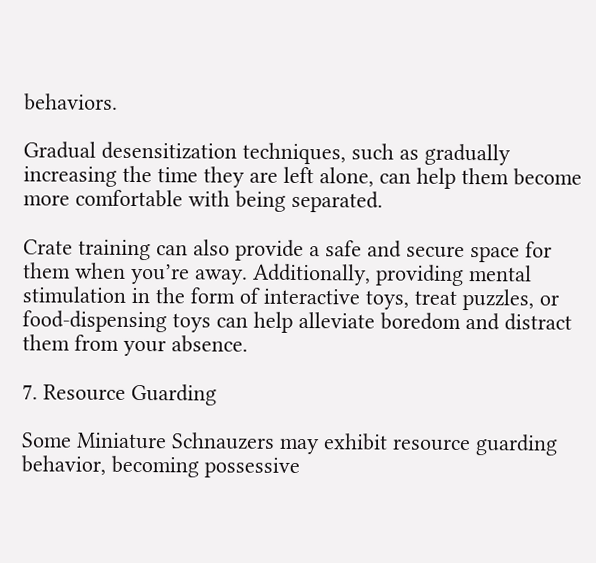behaviors.

Gradual desensitization techniques, such as gradually increasing the time they are left alone, can help them become more comfortable with being separated.

Crate training can also provide a safe and secure space for them when you’re away. Additionally, providing mental stimulation in the form of interactive toys, treat puzzles, or food-dispensing toys can help alleviate boredom and distract them from your absence.

7. Resource Guarding

Some Miniature Schnauzers may exhibit resource guarding behavior, becoming possessive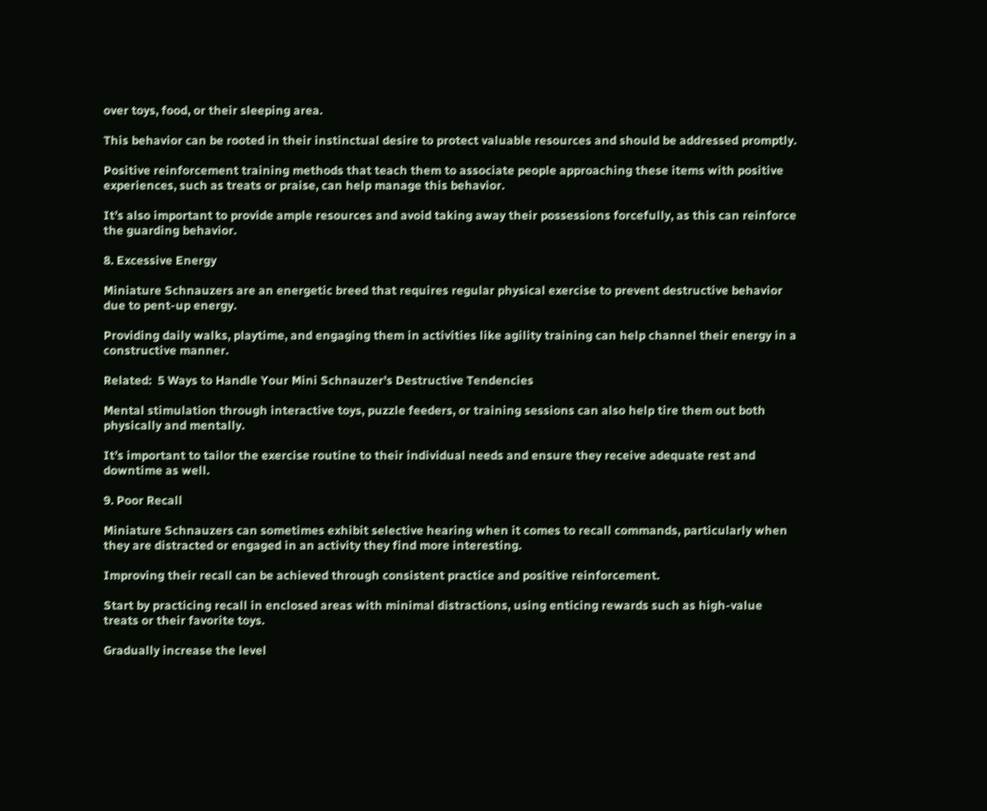over toys, food, or their sleeping area.

This behavior can be rooted in their instinctual desire to protect valuable resources and should be addressed promptly.

Positive reinforcement training methods that teach them to associate people approaching these items with positive experiences, such as treats or praise, can help manage this behavior.

It’s also important to provide ample resources and avoid taking away their possessions forcefully, as this can reinforce the guarding behavior.

8. Excessive Energy

Miniature Schnauzers are an energetic breed that requires regular physical exercise to prevent destructive behavior due to pent-up energy.

Providing daily walks, playtime, and engaging them in activities like agility training can help channel their energy in a constructive manner.

Related:  5 Ways to Handle Your Mini Schnauzer's Destructive Tendencies

Mental stimulation through interactive toys, puzzle feeders, or training sessions can also help tire them out both physically and mentally.

It’s important to tailor the exercise routine to their individual needs and ensure they receive adequate rest and downtime as well.

9. Poor Recall

Miniature Schnauzers can sometimes exhibit selective hearing when it comes to recall commands, particularly when they are distracted or engaged in an activity they find more interesting.

Improving their recall can be achieved through consistent practice and positive reinforcement.

Start by practicing recall in enclosed areas with minimal distractions, using enticing rewards such as high-value treats or their favorite toys.

Gradually increase the level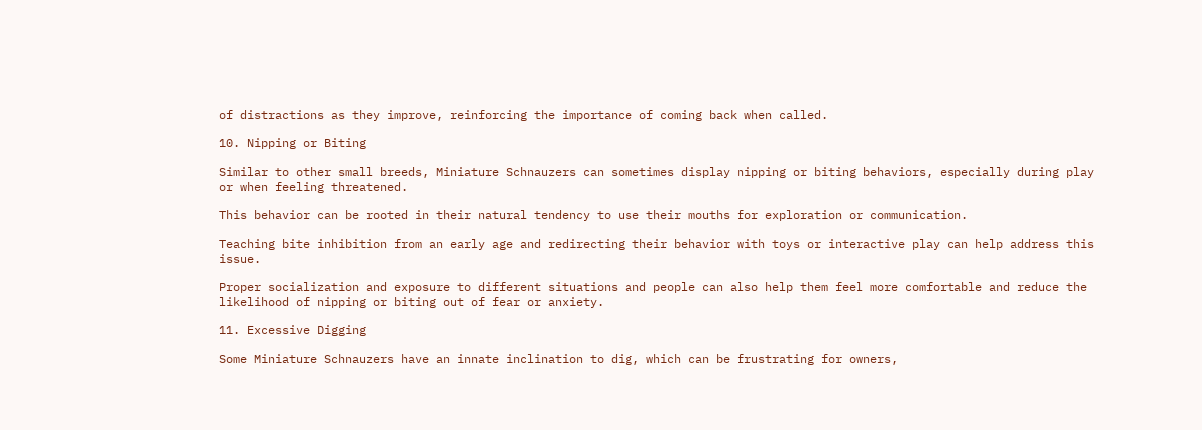of distractions as they improve, reinforcing the importance of coming back when called.

10. Nipping or Biting

Similar to other small breeds, Miniature Schnauzers can sometimes display nipping or biting behaviors, especially during play or when feeling threatened.

This behavior can be rooted in their natural tendency to use their mouths for exploration or communication.

Teaching bite inhibition from an early age and redirecting their behavior with toys or interactive play can help address this issue.

Proper socialization and exposure to different situations and people can also help them feel more comfortable and reduce the likelihood of nipping or biting out of fear or anxiety.

11. Excessive Digging

Some Miniature Schnauzers have an innate inclination to dig, which can be frustrating for owners,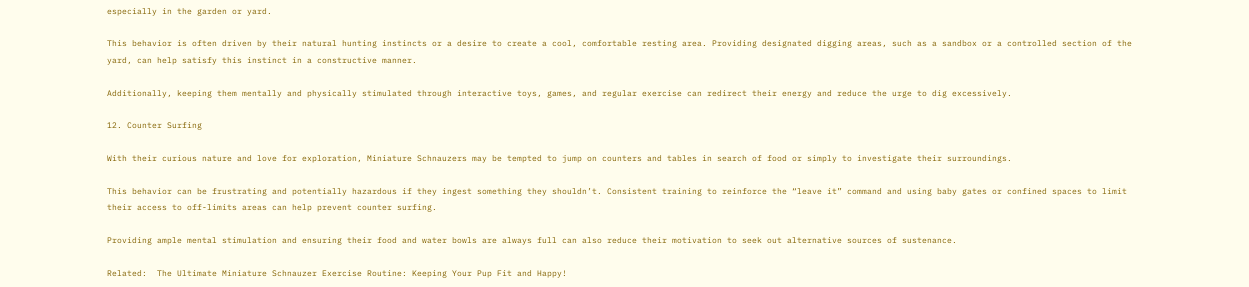especially in the garden or yard.

This behavior is often driven by their natural hunting instincts or a desire to create a cool, comfortable resting area. Providing designated digging areas, such as a sandbox or a controlled section of the yard, can help satisfy this instinct in a constructive manner.

Additionally, keeping them mentally and physically stimulated through interactive toys, games, and regular exercise can redirect their energy and reduce the urge to dig excessively.

12. Counter Surfing

With their curious nature and love for exploration, Miniature Schnauzers may be tempted to jump on counters and tables in search of food or simply to investigate their surroundings.

This behavior can be frustrating and potentially hazardous if they ingest something they shouldn’t. Consistent training to reinforce the “leave it” command and using baby gates or confined spaces to limit their access to off-limits areas can help prevent counter surfing.

Providing ample mental stimulation and ensuring their food and water bowls are always full can also reduce their motivation to seek out alternative sources of sustenance.

Related:  The Ultimate Miniature Schnauzer Exercise Routine: Keeping Your Pup Fit and Happy!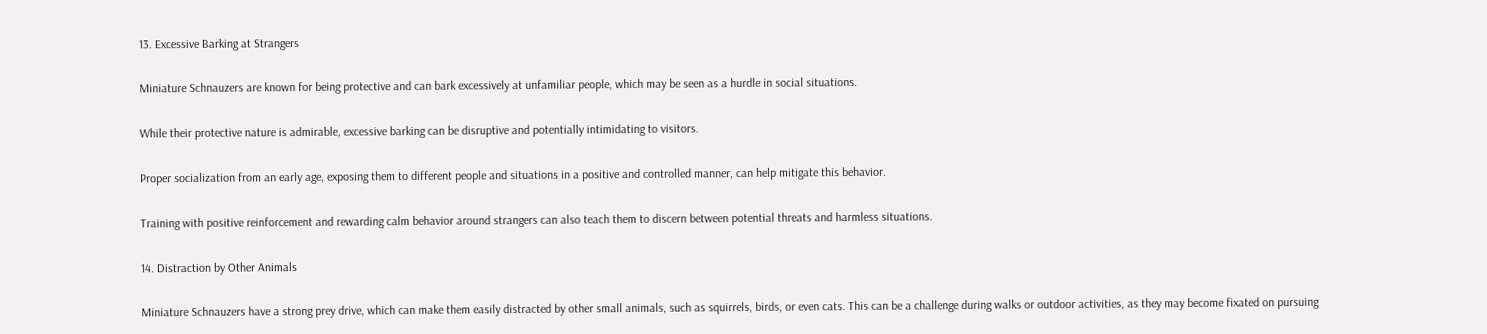13. Excessive Barking at Strangers

Miniature Schnauzers are known for being protective and can bark excessively at unfamiliar people, which may be seen as a hurdle in social situations.

While their protective nature is admirable, excessive barking can be disruptive and potentially intimidating to visitors.

Proper socialization from an early age, exposing them to different people and situations in a positive and controlled manner, can help mitigate this behavior.

Training with positive reinforcement and rewarding calm behavior around strangers can also teach them to discern between potential threats and harmless situations.

14. Distraction by Other Animals

Miniature Schnauzers have a strong prey drive, which can make them easily distracted by other small animals, such as squirrels, birds, or even cats. This can be a challenge during walks or outdoor activities, as they may become fixated on pursuing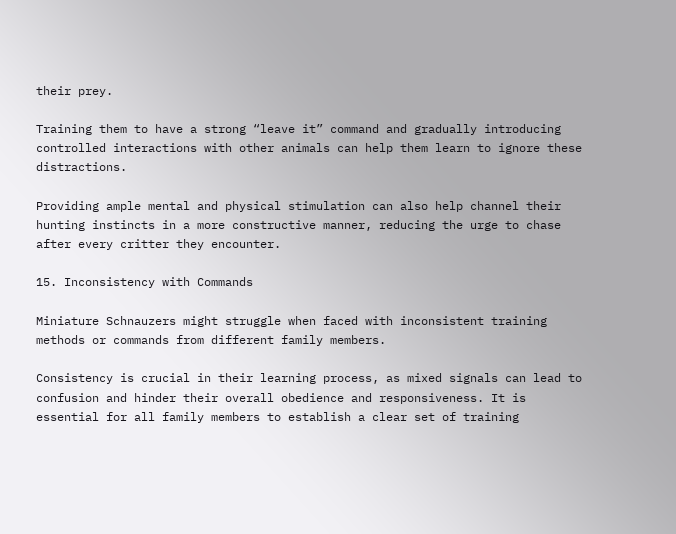their prey.

Training them to have a strong “leave it” command and gradually introducing controlled interactions with other animals can help them learn to ignore these distractions.

Providing ample mental and physical stimulation can also help channel their hunting instincts in a more constructive manner, reducing the urge to chase after every critter they encounter.

15. Inconsistency with Commands

Miniature Schnauzers might struggle when faced with inconsistent training methods or commands from different family members.

Consistency is crucial in their learning process, as mixed signals can lead to confusion and hinder their overall obedience and responsiveness. It is essential for all family members to establish a clear set of training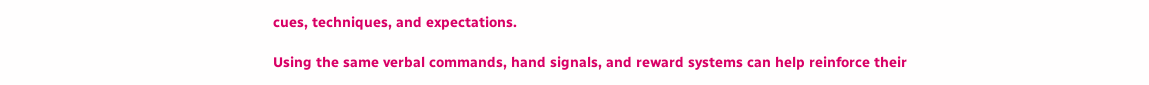cues, techniques, and expectations.

Using the same verbal commands, hand signals, and reward systems can help reinforce their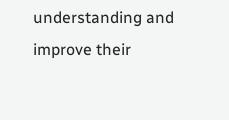understanding and improve their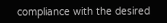compliance with the desired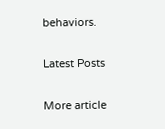behaviors.

Latest Posts

More article